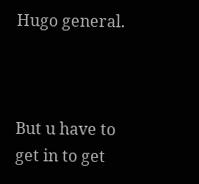Hugo general.



But u have to get in to get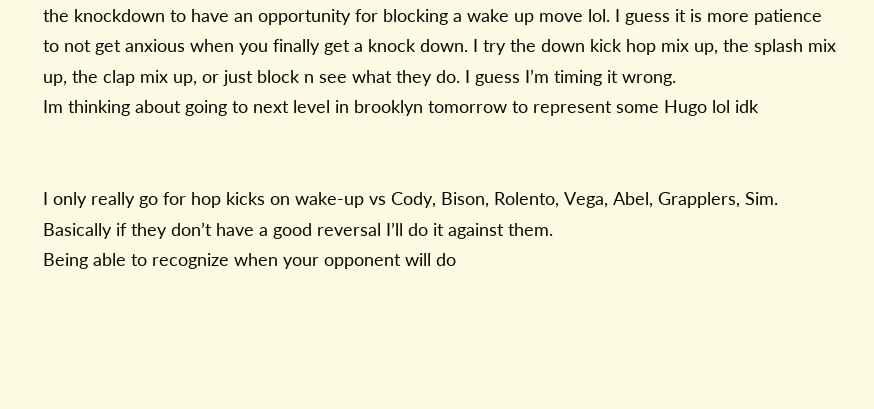the knockdown to have an opportunity for blocking a wake up move lol. I guess it is more patience to not get anxious when you finally get a knock down. I try the down kick hop mix up, the splash mix up, the clap mix up, or just block n see what they do. I guess I’m timing it wrong.
Im thinking about going to next level in brooklyn tomorrow to represent some Hugo lol idk


I only really go for hop kicks on wake-up vs Cody, Bison, Rolento, Vega, Abel, Grapplers, Sim. Basically if they don’t have a good reversal I’ll do it against them.
Being able to recognize when your opponent will do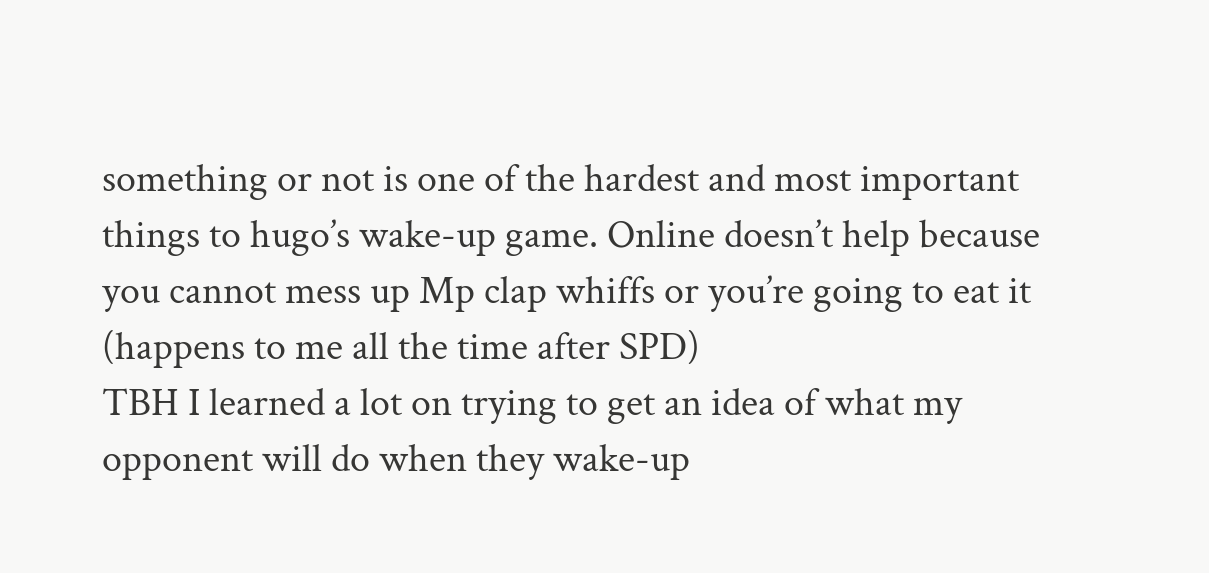something or not is one of the hardest and most important things to hugo’s wake-up game. Online doesn’t help because you cannot mess up Mp clap whiffs or you’re going to eat it (happens to me all the time after SPD)
TBH I learned a lot on trying to get an idea of what my opponent will do when they wake-up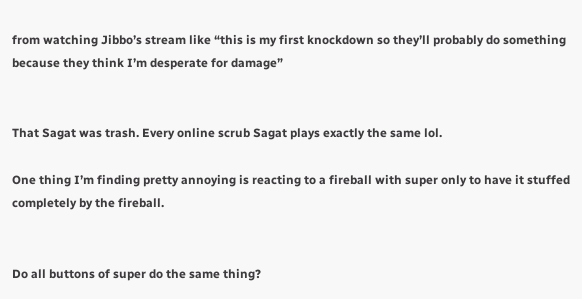from watching Jibbo’s stream like “this is my first knockdown so they’ll probably do something because they think I’m desperate for damage”


That Sagat was trash. Every online scrub Sagat plays exactly the same lol.

One thing I’m finding pretty annoying is reacting to a fireball with super only to have it stuffed completely by the fireball.


Do all buttons of super do the same thing?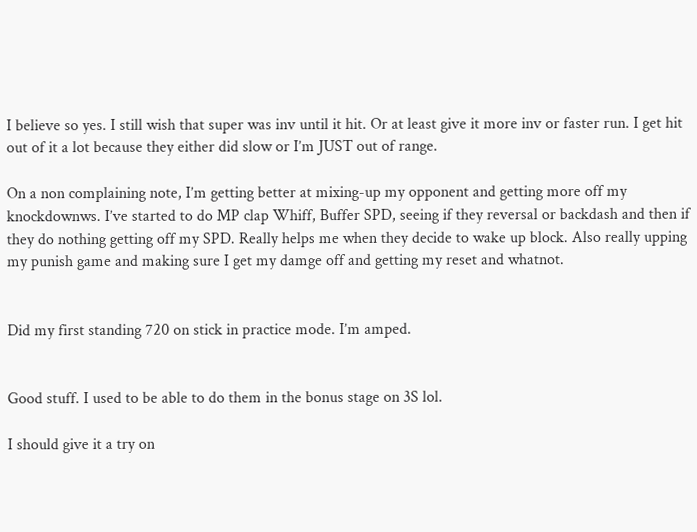I believe so yes. I still wish that super was inv until it hit. Or at least give it more inv or faster run. I get hit out of it a lot because they either did slow or I’m JUST out of range.

On a non complaining note, I’m getting better at mixing-up my opponent and getting more off my knockdownws. I’ve started to do MP clap Whiff, Buffer SPD, seeing if they reversal or backdash and then if they do nothing getting off my SPD. Really helps me when they decide to wake up block. Also really upping my punish game and making sure I get my damge off and getting my reset and whatnot.


Did my first standing 720 on stick in practice mode. I’m amped.


Good stuff. I used to be able to do them in the bonus stage on 3S lol.

I should give it a try on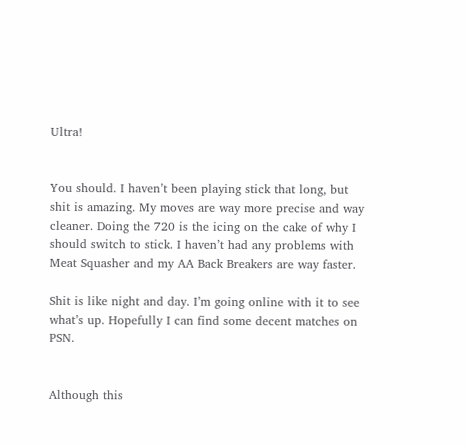Ultra!


You should. I haven’t been playing stick that long, but shit is amazing. My moves are way more precise and way cleaner. Doing the 720 is the icing on the cake of why I should switch to stick. I haven’t had any problems with Meat Squasher and my AA Back Breakers are way faster.

Shit is like night and day. I’m going online with it to see what’s up. Hopefully I can find some decent matches on PSN.


Although this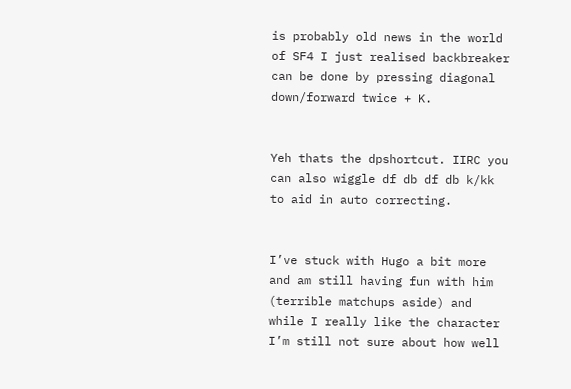is probably old news in the world of SF4 I just realised backbreaker can be done by pressing diagonal down/forward twice + K.


Yeh thats the dpshortcut. IIRC you can also wiggle df db df db k/kk to aid in auto correcting.


I’ve stuck with Hugo a bit more and am still having fun with him (terrible matchups aside) and while I really like the character I’m still not sure about how well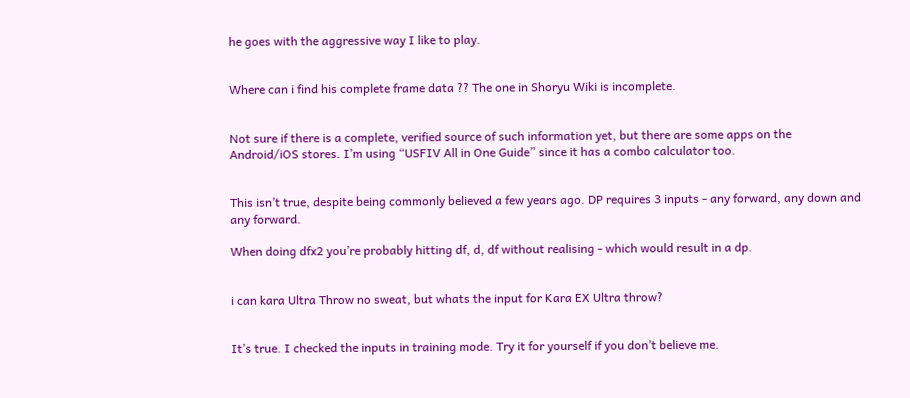he goes with the aggressive way I like to play.


Where can i find his complete frame data ?? The one in Shoryu Wiki is incomplete.


Not sure if there is a complete, verified source of such information yet, but there are some apps on the Android/iOS stores. I’m using “USFIV All in One Guide” since it has a combo calculator too.


This isn’t true, despite being commonly believed a few years ago. DP requires 3 inputs - any forward, any down and any forward.

When doing dfx2 you’re probably hitting df, d, df without realising - which would result in a dp.


i can kara Ultra Throw no sweat, but whats the input for Kara EX Ultra throw?


It’s true. I checked the inputs in training mode. Try it for yourself if you don’t believe me.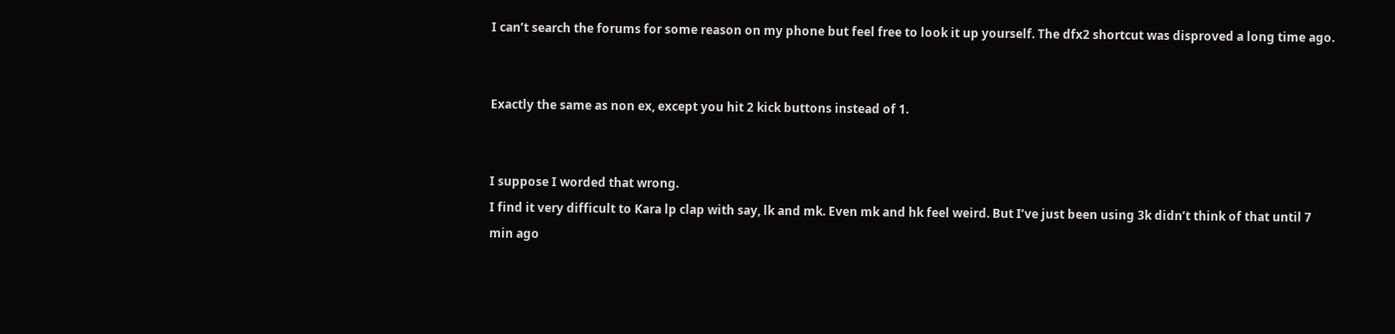I can’t search the forums for some reason on my phone but feel free to look it up yourself. The dfx2 shortcut was disproved a long time ago.


Exactly the same as non ex, except you hit 2 kick buttons instead of 1.


I suppose I worded that wrong.
I find it very difficult to Kara lp clap with say, lk and mk. Even mk and hk feel weird. But I’ve just been using 3k didn’t think of that until 7 min ago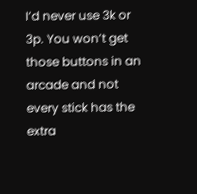I’d never use 3k or 3p. You won’t get those buttons in an arcade and not every stick has the extra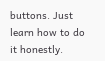buttons. Just learn how to do it honestly.